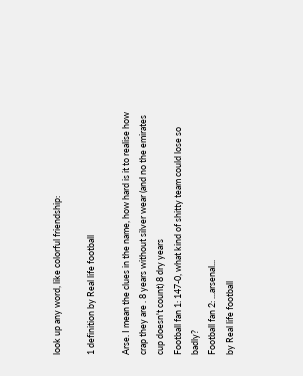look up any word, like colorful friendship:

1 definition by Real life football

Arse. I mean the clues in the name, how hard is it to realise how crap they are . 8 years without silver wear (and no the emirates cup doesn't count) 8 dry years
Football fan 1: 147-0, what kind of shitty team could lose so badly?
Football fan 2: ...arsenal...
by Real life football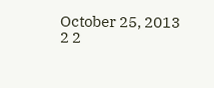October 25, 2013
2 2